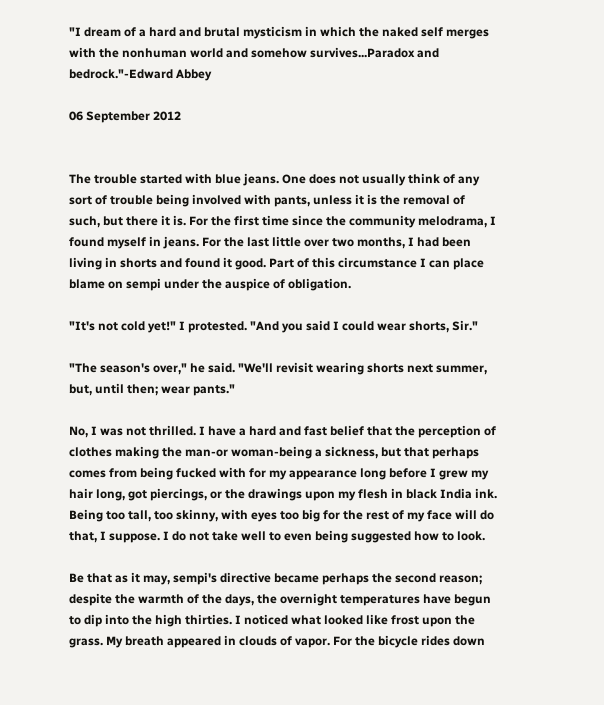"I dream of a hard and brutal mysticism in which the naked self merges with the nonhuman world and somehow survives...Paradox and bedrock."-Edward Abbey

06 September 2012


The trouble started with blue jeans. One does not usually think of any sort of trouble being involved with pants, unless it is the removal of such, but there it is. For the first time since the community melodrama, I found myself in jeans. For the last little over two months, I had been living in shorts and found it good. Part of this circumstance I can place blame on sempi under the auspice of obligation.

"It's not cold yet!" I protested. "And you said I could wear shorts, Sir."

"The season's over," he said. "We'll revisit wearing shorts next summer, but, until then; wear pants."

No, I was not thrilled. I have a hard and fast belief that the perception of clothes making the man-or woman-being a sickness, but that perhaps comes from being fucked with for my appearance long before I grew my hair long, got piercings, or the drawings upon my flesh in black India ink. Being too tall, too skinny, with eyes too big for the rest of my face will do that, I suppose. I do not take well to even being suggested how to look.

Be that as it may, sempi's directive became perhaps the second reason; despite the warmth of the days, the overnight temperatures have begun to dip into the high thirties. I noticed what looked like frost upon the grass. My breath appeared in clouds of vapor. For the bicycle rides down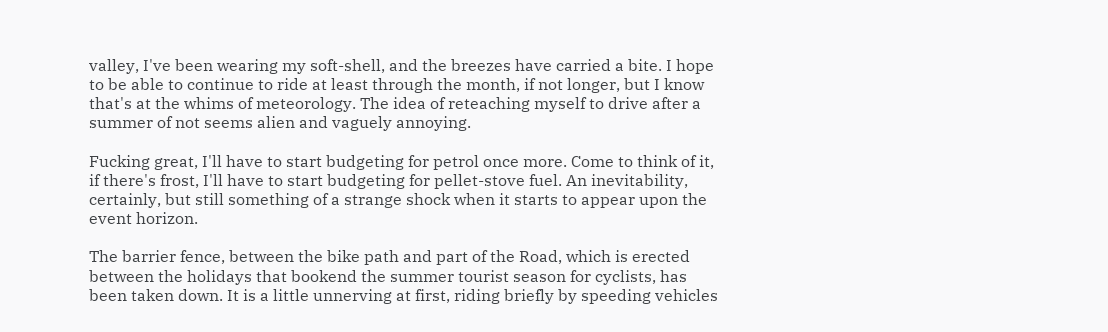valley, I've been wearing my soft-shell, and the breezes have carried a bite. I hope to be able to continue to ride at least through the month, if not longer, but I know that's at the whims of meteorology. The idea of reteaching myself to drive after a summer of not seems alien and vaguely annoying.

Fucking great, I'll have to start budgeting for petrol once more. Come to think of it, if there's frost, I'll have to start budgeting for pellet-stove fuel. An inevitability, certainly, but still something of a strange shock when it starts to appear upon the event horizon.

The barrier fence, between the bike path and part of the Road, which is erected between the holidays that bookend the summer tourist season for cyclists, has been taken down. It is a little unnerving at first, riding briefly by speeding vehicles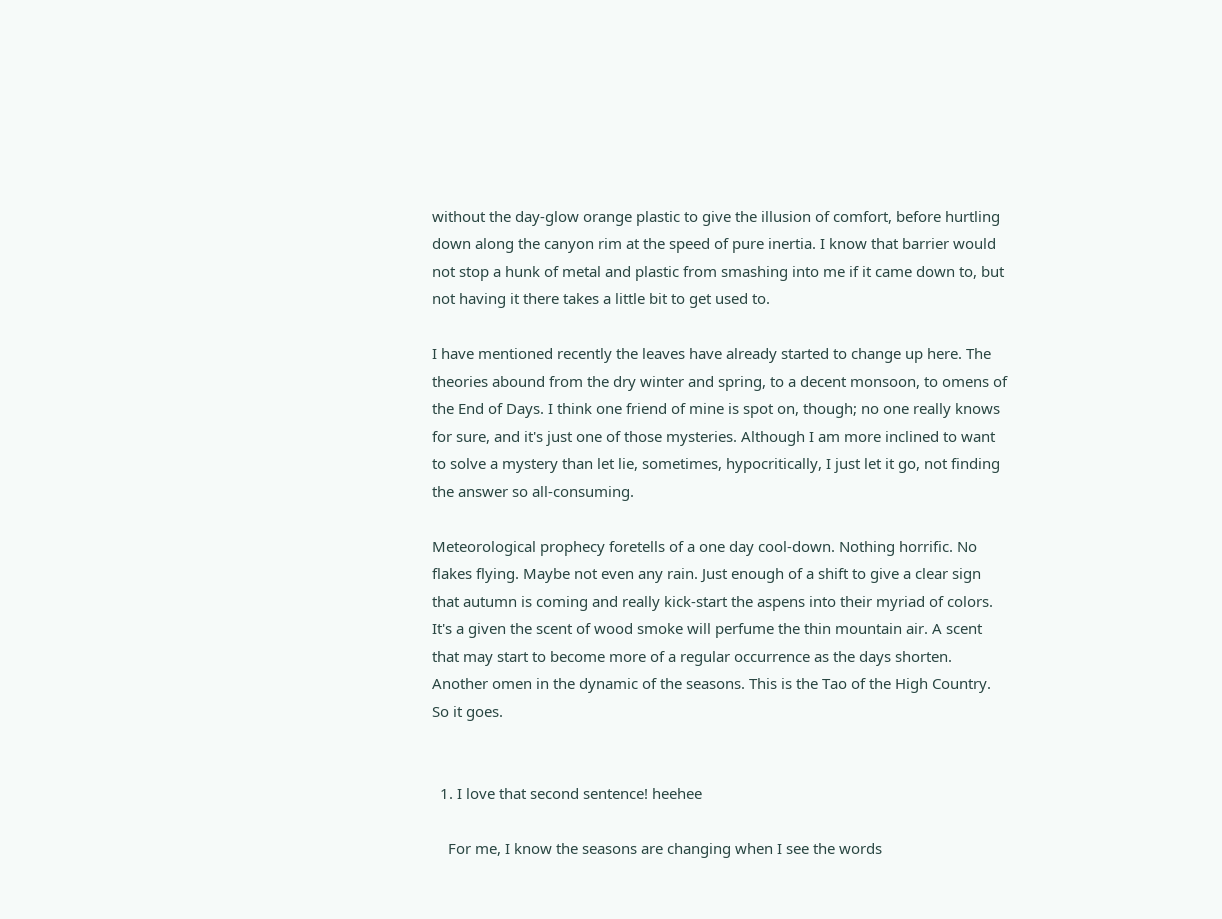without the day-glow orange plastic to give the illusion of comfort, before hurtling down along the canyon rim at the speed of pure inertia. I know that barrier would not stop a hunk of metal and plastic from smashing into me if it came down to, but not having it there takes a little bit to get used to.

I have mentioned recently the leaves have already started to change up here. The theories abound from the dry winter and spring, to a decent monsoon, to omens of the End of Days. I think one friend of mine is spot on, though; no one really knows for sure, and it's just one of those mysteries. Although I am more inclined to want to solve a mystery than let lie, sometimes, hypocritically, I just let it go, not finding the answer so all-consuming.

Meteorological prophecy foretells of a one day cool-down. Nothing horrific. No flakes flying. Maybe not even any rain. Just enough of a shift to give a clear sign that autumn is coming and really kick-start the aspens into their myriad of colors. It's a given the scent of wood smoke will perfume the thin mountain air. A scent that may start to become more of a regular occurrence as the days shorten. Another omen in the dynamic of the seasons. This is the Tao of the High Country. So it goes.


  1. I love that second sentence! heehee

    For me, I know the seasons are changing when I see the words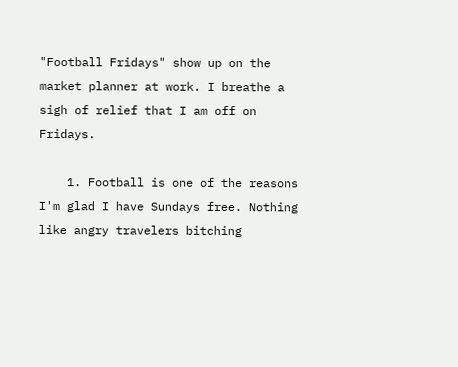"Football Fridays" show up on the market planner at work. I breathe a sigh of relief that I am off on Fridays.

    1. Football is one of the reasons I'm glad I have Sundays free. Nothing like angry travelers bitching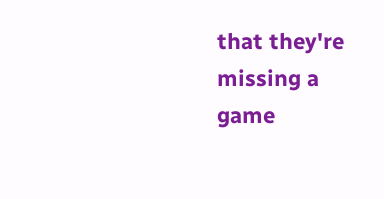that they're missing a game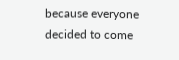because everyone decided to come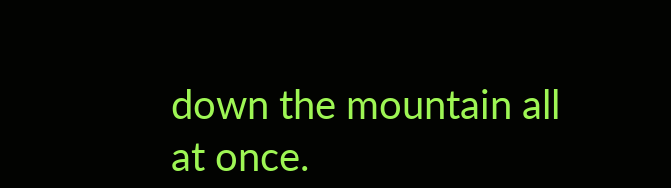down the mountain all at once.